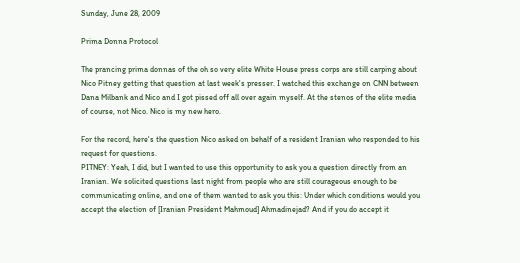Sunday, June 28, 2009

Prima Donna Protocol

The prancing prima donnas of the oh so very elite White House press corps are still carping about Nico Pitney getting that question at last week's presser. I watched this exchange on CNN between Dana Milbank and Nico and I got pissed off all over again myself. At the stenos of the elite media of course, not Nico. Nico is my new hero.

For the record, here's the question Nico asked on behalf of a resident Iranian who responded to his request for questions.
PITNEY: Yeah, I did, but I wanted to use this opportunity to ask you a question directly from an Iranian. We solicited questions last night from people who are still courageous enough to be communicating online, and one of them wanted to ask you this: Under which conditions would you accept the election of [Iranian President Mahmoud] Ahmadinejad? And if you do accept it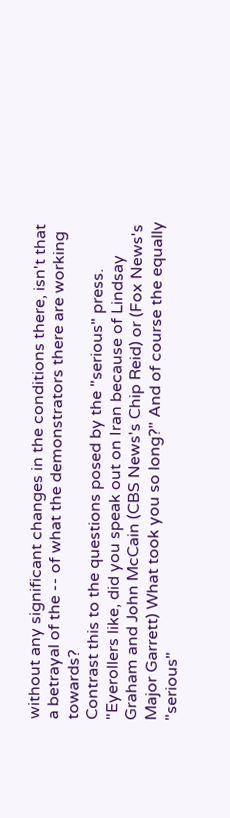without any significant changes in the conditions there, isn't that a betrayal of the -- of what the demonstrators there are working towards?
Contrast this to the questions posed by the "serious" press. "Eyerollers like, did you speak out on Iran because of Lindsay Graham and John McCain (CBS News's Chip Reid) or (Fox News's Major Garrett) What took you so long?" And of course the equally "serious"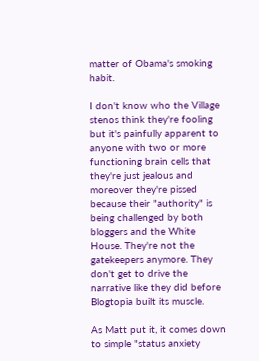matter of Obama's smoking habit.

I don't know who the Village stenos think they're fooling but it's painfully apparent to anyone with two or more functioning brain cells that they're just jealous and moreover they're pissed because their "authority" is being challenged by both bloggers and the White House. They're not the gatekeepers anymore. They don't get to drive the narrative like they did before Blogtopia built its muscle.

As Matt put it, it comes down to simple "status anxiety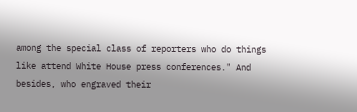among the special class of reporters who do things like attend White House press conferences." And besides, who engraved their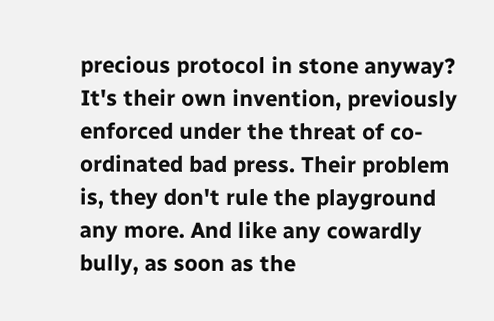precious protocol in stone anyway? It's their own invention, previously enforced under the threat of co-ordinated bad press. Their problem is, they don't rule the playground any more. And like any cowardly bully, as soon as the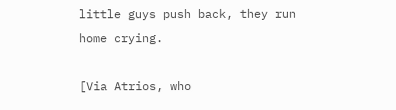little guys push back, they run home crying.

[Via Atrios, who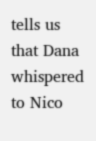tells us that Dana whispered to Nico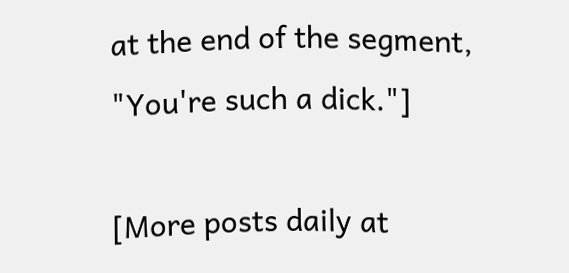at the end of the segment, "You're such a dick."]

[More posts daily at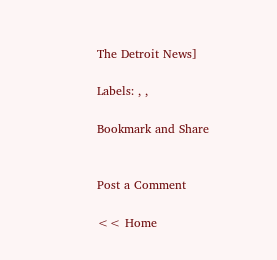The Detroit News]

Labels: , ,

Bookmark and Share


Post a Comment

<< Home